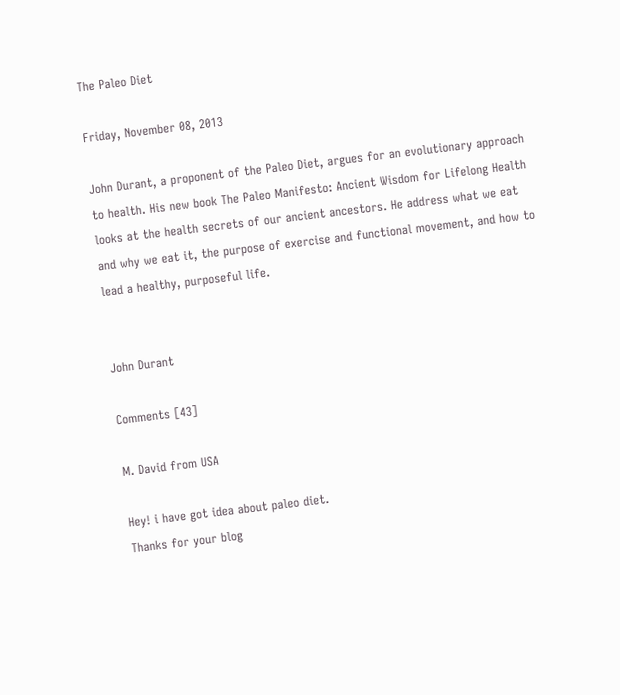The Paleo Diet

Friday, November 08, 2013

John Durant, a proponent of the Paleo Diet, argues for an evolutionary approach to health. His new book The Paleo Manifesto: Ancient Wisdom for Lifelong Health looks at the health secrets of our ancient ancestors. He address what we eat and why we eat it, the purpose of exercise and functional movement, and how to lead a healthy, purposeful life.


John Durant

Comments [43]

M. David from USA

Hey! i have got idea about paleo diet.
Thanks for your blog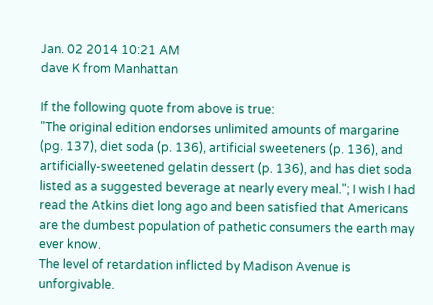Jan. 02 2014 10:21 AM
dave K from Manhattan

If the following quote from above is true:
"The original edition endorses unlimited amounts of margarine (pg. 137), diet soda (p. 136), artificial sweeteners (p. 136), and artificially-sweetened gelatin dessert (p. 136), and has diet soda listed as a suggested beverage at nearly every meal."; I wish I had read the Atkins diet long ago and been satisfied that Americans are the dumbest population of pathetic consumers the earth may ever know.
The level of retardation inflicted by Madison Avenue is unforgivable.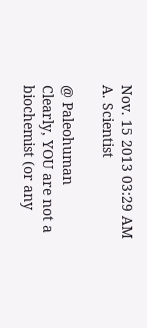Nov. 15 2013 03:29 AM
A. Scientist

@ Paleohuman
Clearly, YOU are not a biochemist (or any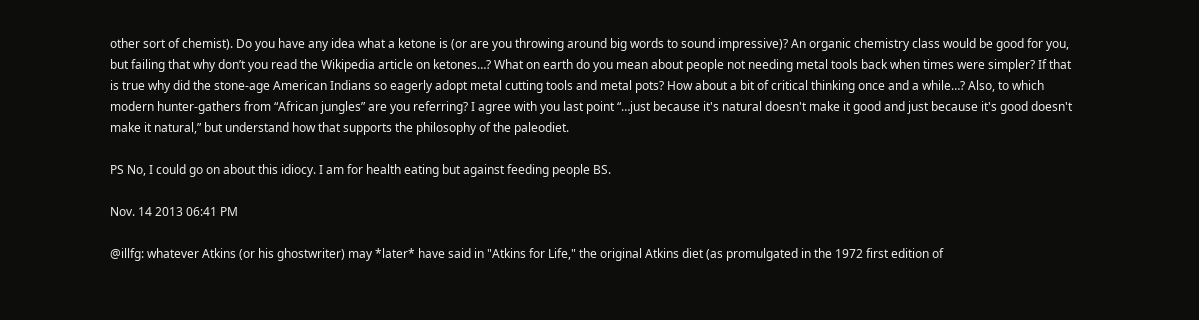other sort of chemist). Do you have any idea what a ketone is (or are you throwing around big words to sound impressive)? An organic chemistry class would be good for you, but failing that why don’t you read the Wikipedia article on ketones…? What on earth do you mean about people not needing metal tools back when times were simpler? If that is true why did the stone-age American Indians so eagerly adopt metal cutting tools and metal pots? How about a bit of critical thinking once and a while…? Also, to which modern hunter-gathers from “African jungles” are you referring? I agree with you last point “…just because it's natural doesn't make it good and just because it's good doesn't make it natural,” but understand how that supports the philosophy of the paleodiet.

PS No, I could go on about this idiocy. I am for health eating but against feeding people BS.

Nov. 14 2013 06:41 PM

@illfg: whatever Atkins (or his ghostwriter) may *later* have said in "Atkins for Life," the original Atkins diet (as promulgated in the 1972 first edition of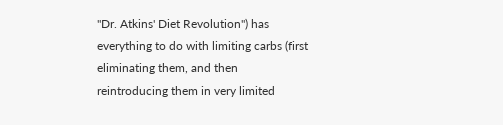"Dr. Atkins' Diet Revolution") has everything to do with limiting carbs (first eliminating them, and then reintroducing them in very limited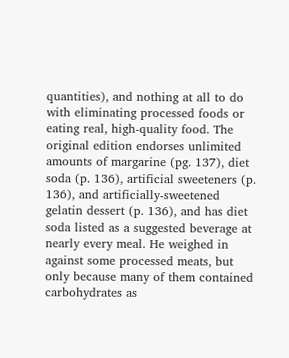quantities), and nothing at all to do with eliminating processed foods or eating real, high-quality food. The original edition endorses unlimited amounts of margarine (pg. 137), diet soda (p. 136), artificial sweeteners (p. 136), and artificially-sweetened gelatin dessert (p. 136), and has diet soda listed as a suggested beverage at nearly every meal. He weighed in against some processed meats, but only because many of them contained carbohydrates as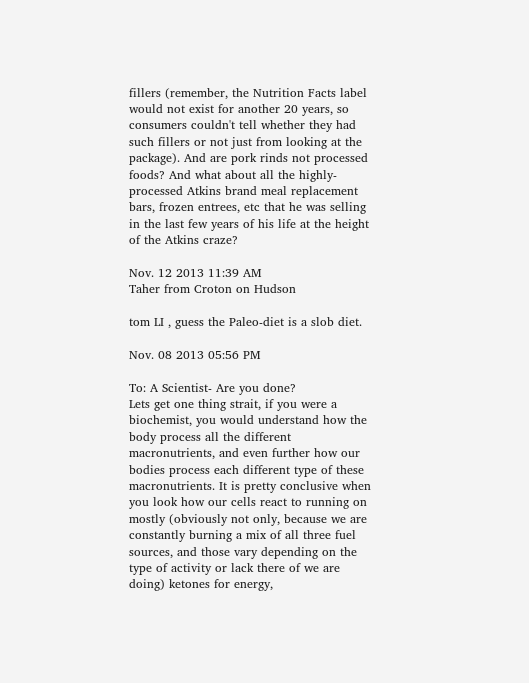fillers (remember, the Nutrition Facts label would not exist for another 20 years, so consumers couldn't tell whether they had such fillers or not just from looking at the package). And are pork rinds not processed foods? And what about all the highly-processed Atkins brand meal replacement bars, frozen entrees, etc that he was selling in the last few years of his life at the height of the Atkins craze?

Nov. 12 2013 11:39 AM
Taher from Croton on Hudson

tom LI , guess the Paleo-diet is a slob diet.

Nov. 08 2013 05:56 PM

To: A Scientist- Are you done?
Lets get one thing strait, if you were a biochemist, you would understand how the body process all the different macronutrients, and even further how our bodies process each different type of these macronutrients. It is pretty conclusive when you look how our cells react to running on mostly (obviously not only, because we are constantly burning a mix of all three fuel sources, and those vary depending on the type of activity or lack there of we are doing) ketones for energy,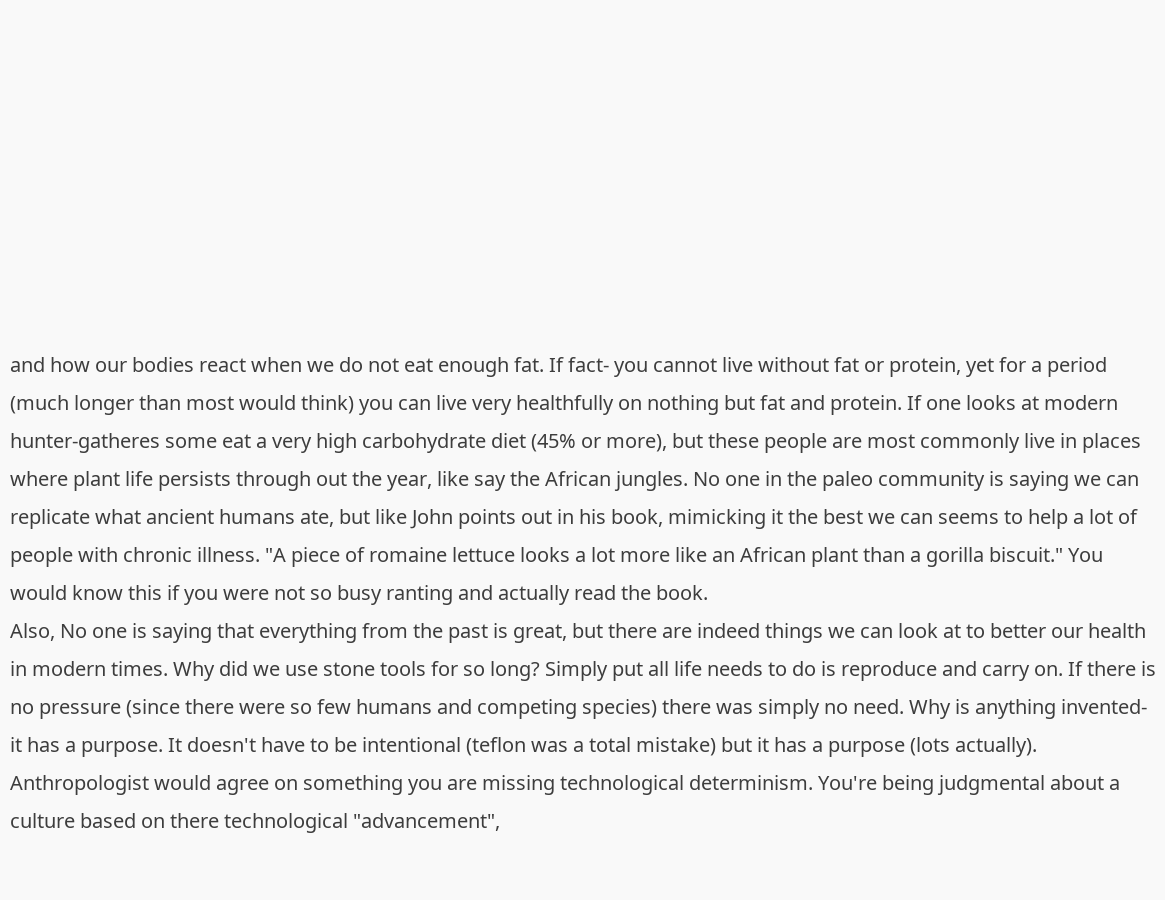and how our bodies react when we do not eat enough fat. If fact- you cannot live without fat or protein, yet for a period (much longer than most would think) you can live very healthfully on nothing but fat and protein. If one looks at modern hunter-gatheres some eat a very high carbohydrate diet (45% or more), but these people are most commonly live in places where plant life persists through out the year, like say the African jungles. No one in the paleo community is saying we can replicate what ancient humans ate, but like John points out in his book, mimicking it the best we can seems to help a lot of people with chronic illness. "A piece of romaine lettuce looks a lot more like an African plant than a gorilla biscuit." You would know this if you were not so busy ranting and actually read the book.
Also, No one is saying that everything from the past is great, but there are indeed things we can look at to better our health in modern times. Why did we use stone tools for so long? Simply put all life needs to do is reproduce and carry on. If there is no pressure (since there were so few humans and competing species) there was simply no need. Why is anything invented- it has a purpose. It doesn't have to be intentional (teflon was a total mistake) but it has a purpose (lots actually). Anthropologist would agree on something you are missing technological determinism. You're being judgmental about a culture based on there technological "advancement",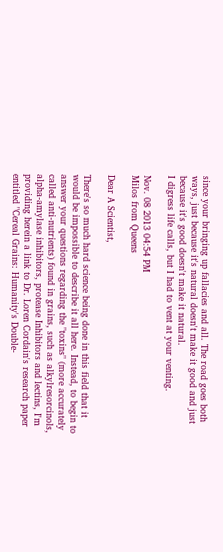since your bringing up fallacies and all. The road goes both ways, just because it's natural doesn't make it good and just because it's good doesn't make it natural.
I digress life calls, but I had to vent at your venting.

Nov. 08 2013 04:54 PM
Milos from Queens

Dear A Scientist,

There's so much hard science being done in this field that it would be impossible to describe it all here. Instead, to begin to answer your questions regarding the "toxins" (more accurately called anti-nutrients) found in grains, such as alkylresorcinols, alpha-amylase inhibitors, protease Inhibitors and lectins, I'm providing herein a link to Dr. Loren Cordain's research paper entitled "Cereal Grains: Humanity's Double-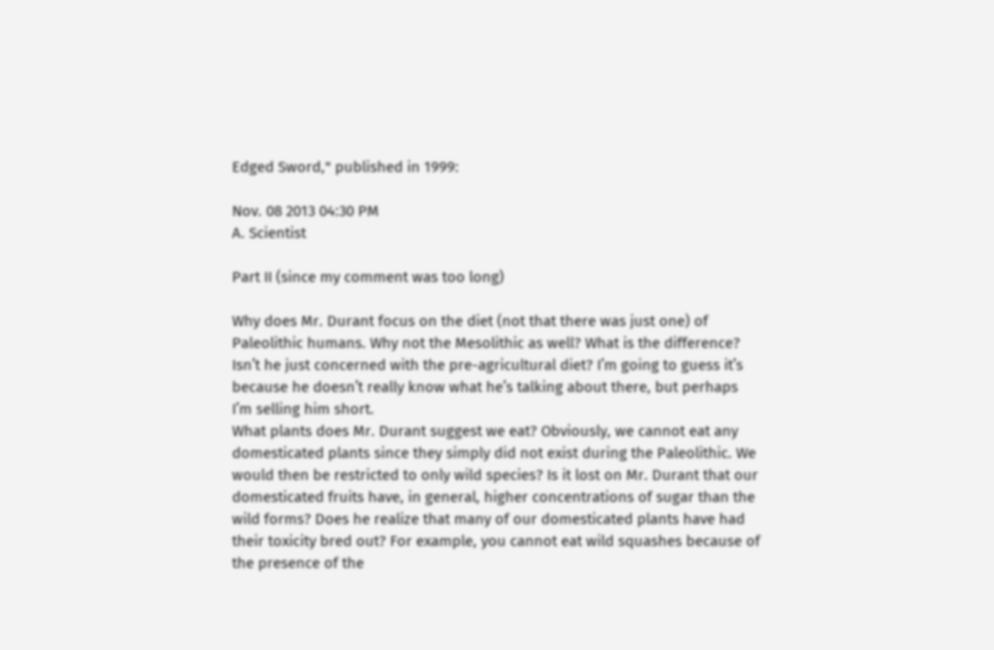Edged Sword," published in 1999:

Nov. 08 2013 04:30 PM
A. Scientist

Part II (since my comment was too long)

Why does Mr. Durant focus on the diet (not that there was just one) of Paleolithic humans. Why not the Mesolithic as well? What is the difference? Isn’t he just concerned with the pre-agricultural diet? I’m going to guess it’s because he doesn’t really know what he’s talking about there, but perhaps I’m selling him short.
What plants does Mr. Durant suggest we eat? Obviously, we cannot eat any domesticated plants since they simply did not exist during the Paleolithic. We would then be restricted to only wild species? Is it lost on Mr. Durant that our domesticated fruits have, in general, higher concentrations of sugar than the wild forms? Does he realize that many of our domesticated plants have had their toxicity bred out? For example, you cannot eat wild squashes because of the presence of the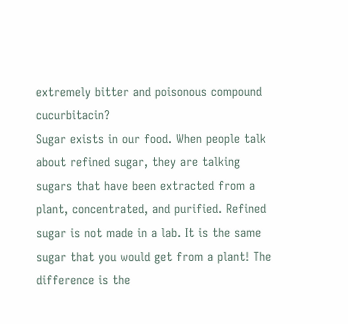extremely bitter and poisonous compound cucurbitacin?
Sugar exists in our food. When people talk about refined sugar, they are talking sugars that have been extracted from a plant, concentrated, and purified. Refined sugar is not made in a lab. It is the same sugar that you would get from a plant! The difference is the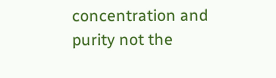concentration and purity not the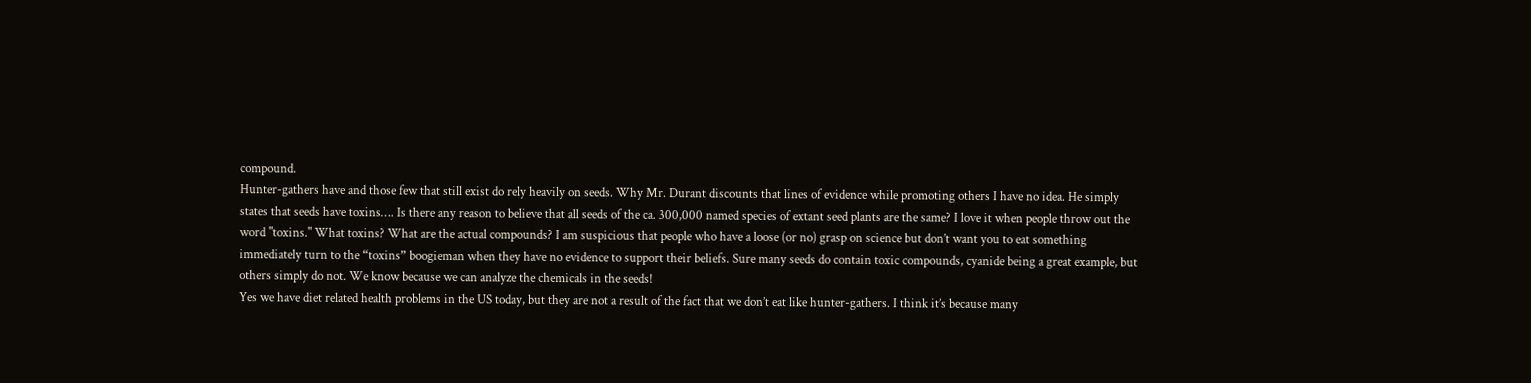compound.
Hunter-gathers have and those few that still exist do rely heavily on seeds. Why Mr. Durant discounts that lines of evidence while promoting others I have no idea. He simply states that seeds have toxins…. Is there any reason to believe that all seeds of the ca. 300,000 named species of extant seed plants are the same? I love it when people throw out the word "toxins." What toxins? What are the actual compounds? I am suspicious that people who have a loose (or no) grasp on science but don’t want you to eat something immediately turn to the “toxins” boogieman when they have no evidence to support their beliefs. Sure many seeds do contain toxic compounds, cyanide being a great example, but others simply do not. We know because we can analyze the chemicals in the seeds!
Yes we have diet related health problems in the US today, but they are not a result of the fact that we don’t eat like hunter-gathers. I think it’s because many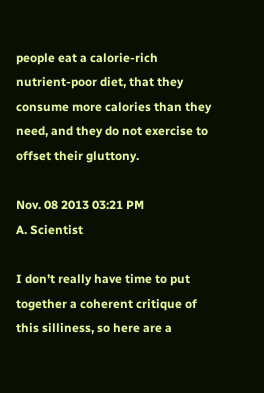people eat a calorie-rich nutrient-poor diet, that they consume more calories than they need, and they do not exercise to offset their gluttony.

Nov. 08 2013 03:21 PM
A. Scientist

I don’t really have time to put together a coherent critique of this silliness, so here are a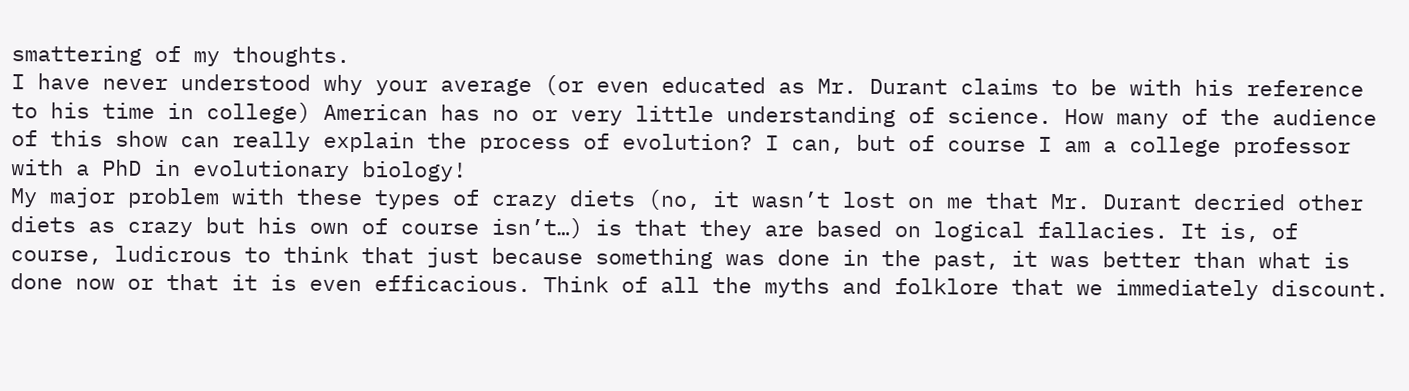smattering of my thoughts.
I have never understood why your average (or even educated as Mr. Durant claims to be with his reference to his time in college) American has no or very little understanding of science. How many of the audience of this show can really explain the process of evolution? I can, but of course I am a college professor with a PhD in evolutionary biology!
My major problem with these types of crazy diets (no, it wasn’t lost on me that Mr. Durant decried other diets as crazy but his own of course isn’t…) is that they are based on logical fallacies. It is, of course, ludicrous to think that just because something was done in the past, it was better than what is done now or that it is even efficacious. Think of all the myths and folklore that we immediately discount.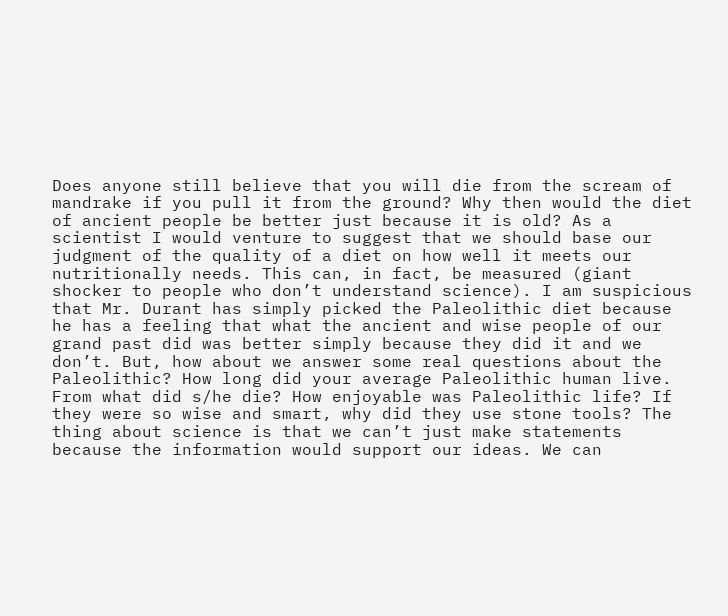Does anyone still believe that you will die from the scream of mandrake if you pull it from the ground? Why then would the diet of ancient people be better just because it is old? As a scientist I would venture to suggest that we should base our judgment of the quality of a diet on how well it meets our nutritionally needs. This can, in fact, be measured (giant shocker to people who don’t understand science). I am suspicious that Mr. Durant has simply picked the Paleolithic diet because he has a feeling that what the ancient and wise people of our grand past did was better simply because they did it and we don’t. But, how about we answer some real questions about the Paleolithic? How long did your average Paleolithic human live. From what did s/he die? How enjoyable was Paleolithic life? If they were so wise and smart, why did they use stone tools? The thing about science is that we can’t just make statements because the information would support our ideas. We can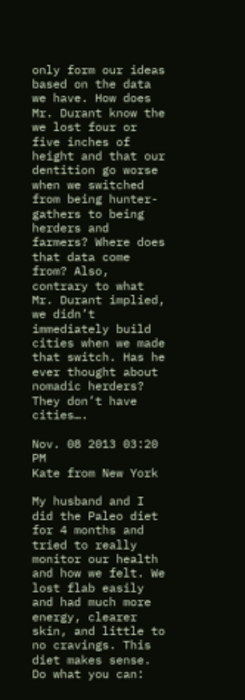only form our ideas based on the data we have. How does Mr. Durant know the we lost four or five inches of height and that our dentition go worse when we switched from being hunter-gathers to being herders and farmers? Where does that data come from? Also, contrary to what Mr. Durant implied, we didn’t immediately build cities when we made that switch. Has he ever thought about nomadic herders? They don’t have cities….

Nov. 08 2013 03:20 PM
Kate from New York

My husband and I did the Paleo diet for 4 months and tried to really monitor our health and how we felt. We lost flab easily and had much more energy, clearer skin, and little to no cravings. This diet makes sense. Do what you can: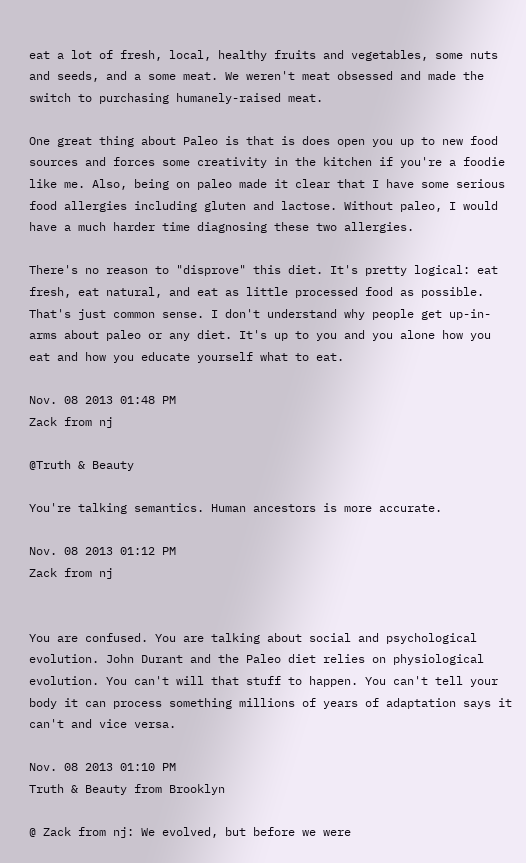eat a lot of fresh, local, healthy fruits and vegetables, some nuts and seeds, and a some meat. We weren't meat obsessed and made the switch to purchasing humanely-raised meat.

One great thing about Paleo is that is does open you up to new food sources and forces some creativity in the kitchen if you're a foodie like me. Also, being on paleo made it clear that I have some serious food allergies including gluten and lactose. Without paleo, I would have a much harder time diagnosing these two allergies.

There's no reason to "disprove" this diet. It's pretty logical: eat fresh, eat natural, and eat as little processed food as possible. That's just common sense. I don't understand why people get up-in-arms about paleo or any diet. It's up to you and you alone how you eat and how you educate yourself what to eat.

Nov. 08 2013 01:48 PM
Zack from nj

@Truth & Beauty

You're talking semantics. Human ancestors is more accurate.

Nov. 08 2013 01:12 PM
Zack from nj


You are confused. You are talking about social and psychological evolution. John Durant and the Paleo diet relies on physiological evolution. You can't will that stuff to happen. You can't tell your body it can process something millions of years of adaptation says it can't and vice versa.

Nov. 08 2013 01:10 PM
Truth & Beauty from Brooklyn

@ Zack from nj: We evolved, but before we were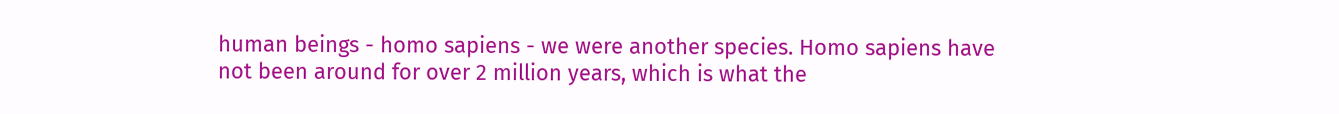human beings - homo sapiens - we were another species. Homo sapiens have not been around for over 2 million years, which is what the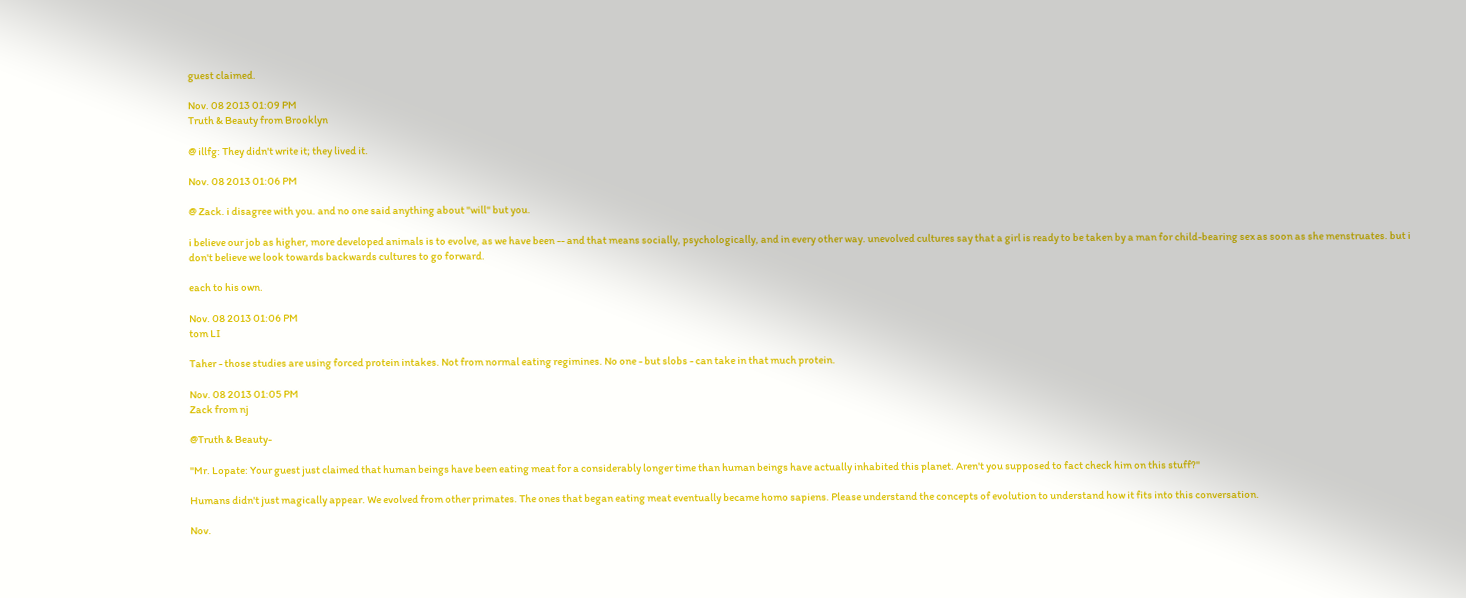guest claimed.

Nov. 08 2013 01:09 PM
Truth & Beauty from Brooklyn

@ illfg: They didn't write it; they lived it.

Nov. 08 2013 01:06 PM

@ Zack. i disagree with you. and no one said anything about "will" but you.

i believe our job as higher, more developed animals is to evolve, as we have been -- and that means socially, psychologically, and in every other way. unevolved cultures say that a girl is ready to be taken by a man for child-bearing sex as soon as she menstruates. but i don't believe we look towards backwards cultures to go forward.

each to his own.

Nov. 08 2013 01:06 PM
tom LI

Taher - those studies are using forced protein intakes. Not from normal eating regimines. No one - but slobs - can take in that much protein.

Nov. 08 2013 01:05 PM
Zack from nj

@Truth & Beauty-

"Mr. Lopate: Your guest just claimed that human beings have been eating meat for a considerably longer time than human beings have actually inhabited this planet. Aren't you supposed to fact check him on this stuff?"

Humans didn't just magically appear. We evolved from other primates. The ones that began eating meat eventually became homo sapiens. Please understand the concepts of evolution to understand how it fits into this conversation.

Nov.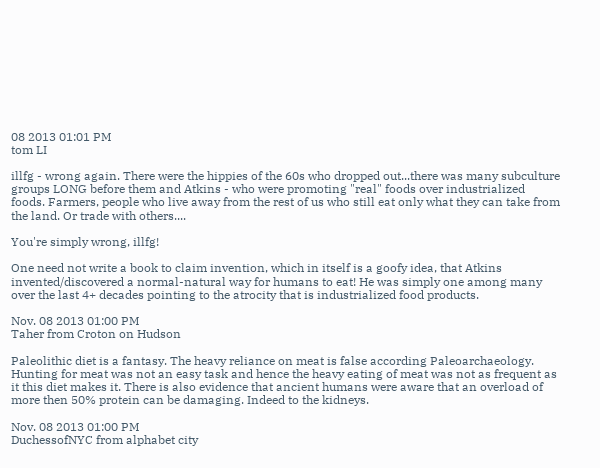08 2013 01:01 PM
tom LI

illfg - wrong again. There were the hippies of the 60s who dropped out...there was many subculture groups LONG before them and Atkins - who were promoting "real" foods over industrialized foods. Farmers, people who live away from the rest of us who still eat only what they can take from the land. Or trade with others....

You're simply wrong, illfg!

One need not write a book to claim invention, which in itself is a goofy idea, that Atkins invented/discovered a normal-natural way for humans to eat! He was simply one among many over the last 4+ decades pointing to the atrocity that is industrialized food products.

Nov. 08 2013 01:00 PM
Taher from Croton on Hudson

Paleolithic diet is a fantasy. The heavy reliance on meat is false according Paleoarchaeology.
Hunting for meat was not an easy task and hence the heavy eating of meat was not as frequent as it this diet makes it. There is also evidence that ancient humans were aware that an overload of more then 50% protein can be damaging. Indeed to the kidneys.

Nov. 08 2013 01:00 PM
DuchessofNYC from alphabet city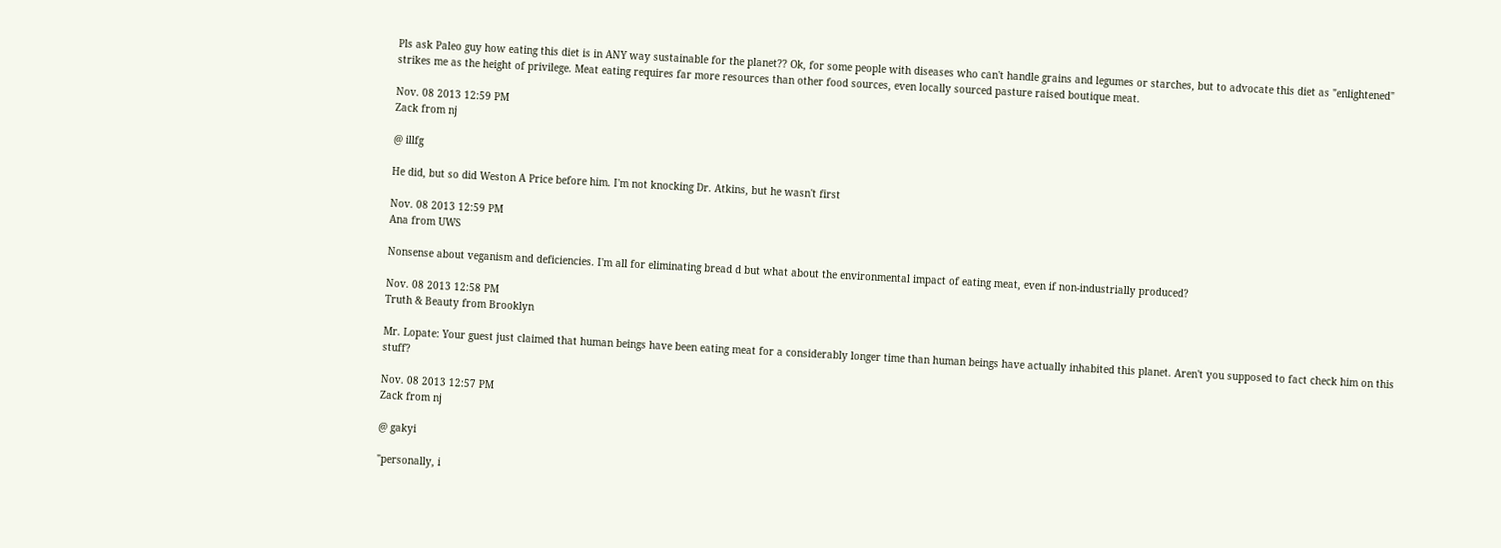Pls ask Paleo guy how eating this diet is in ANY way sustainable for the planet?? Ok, for some people with diseases who can't handle grains and legumes or starches, but to advocate this diet as "enlightened" strikes me as the height of privilege. Meat eating requires far more resources than other food sources, even locally sourced pasture raised boutique meat.

Nov. 08 2013 12:59 PM
Zack from nj

@ illfg

He did, but so did Weston A Price before him. I'm not knocking Dr. Atkins, but he wasn't first

Nov. 08 2013 12:59 PM
Ana from UWS

Nonsense about veganism and deficiencies. I'm all for eliminating bread d but what about the environmental impact of eating meat, even if non-industrially produced?

Nov. 08 2013 12:58 PM
Truth & Beauty from Brooklyn

Mr. Lopate: Your guest just claimed that human beings have been eating meat for a considerably longer time than human beings have actually inhabited this planet. Aren't you supposed to fact check him on this stuff?

Nov. 08 2013 12:57 PM
Zack from nj

@ gakyi

"personally, i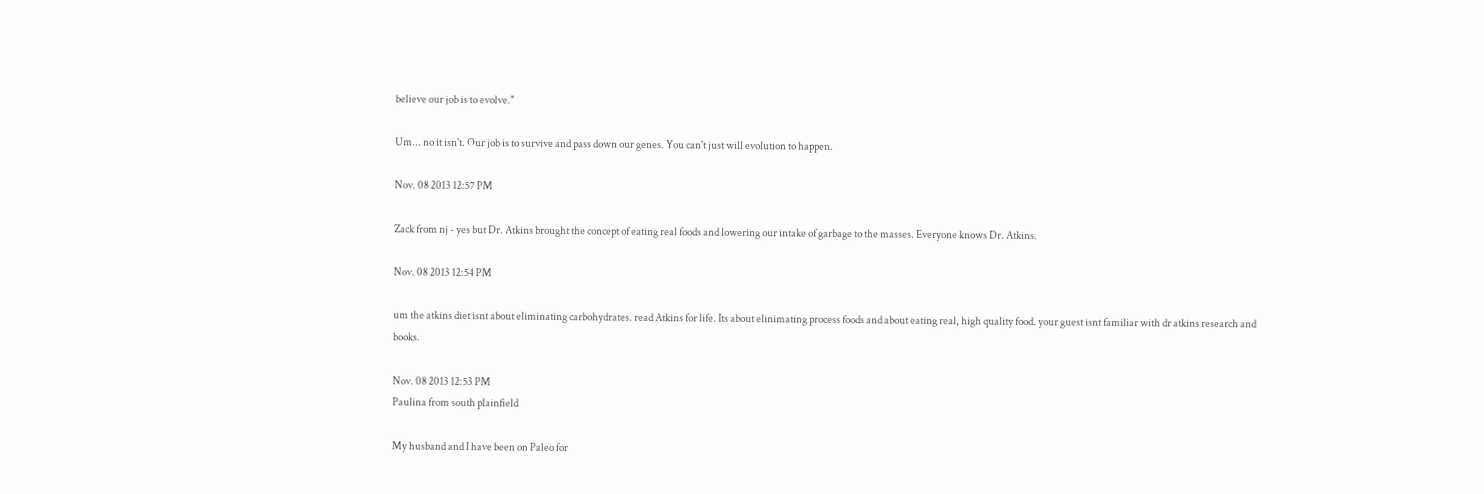believe our job is to evolve."

Um... no it isn't. Our job is to survive and pass down our genes. You can't just will evolution to happen.

Nov. 08 2013 12:57 PM

Zack from nj - yes but Dr. Atkins brought the concept of eating real foods and lowering our intake of garbage to the masses. Everyone knows Dr. Atkins.

Nov. 08 2013 12:54 PM

um the atkins diet isnt about eliminating carbohydrates. read Atkins for life. Its about elinimating process foods and about eating real, high quality food. your guest isnt familiar with dr atkins research and books.

Nov. 08 2013 12:53 PM
Paulina from south plainfield

My husband and I have been on Paleo for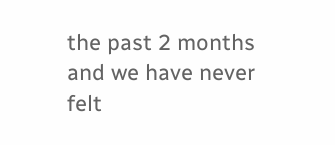the past 2 months and we have never felt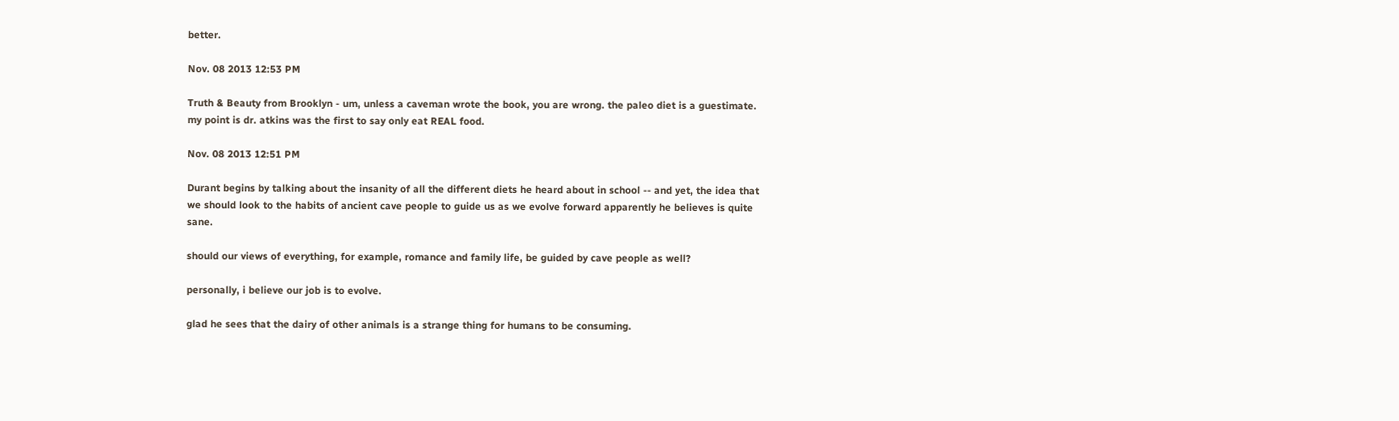better.

Nov. 08 2013 12:53 PM

Truth & Beauty from Brooklyn - um, unless a caveman wrote the book, you are wrong. the paleo diet is a guestimate. my point is dr. atkins was the first to say only eat REAL food.

Nov. 08 2013 12:51 PM

Durant begins by talking about the insanity of all the different diets he heard about in school -- and yet, the idea that we should look to the habits of ancient cave people to guide us as we evolve forward apparently he believes is quite sane.

should our views of everything, for example, romance and family life, be guided by cave people as well?

personally, i believe our job is to evolve.

glad he sees that the dairy of other animals is a strange thing for humans to be consuming.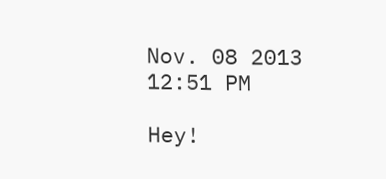Nov. 08 2013 12:51 PM

Hey!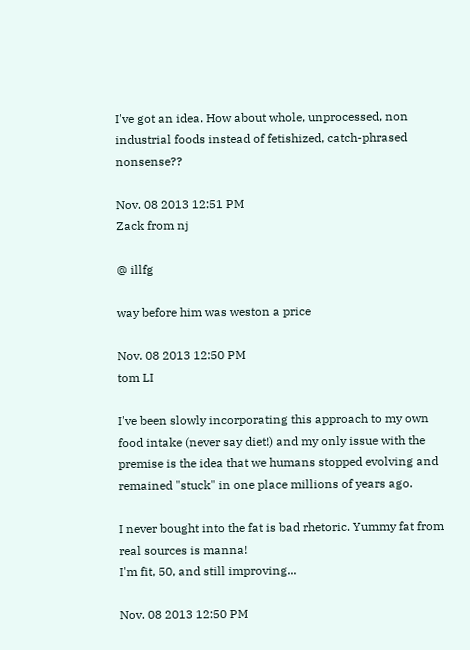I've got an idea. How about whole, unprocessed, non industrial foods instead of fetishized, catch-phrased nonsense??

Nov. 08 2013 12:51 PM
Zack from nj

@ illfg

way before him was weston a price

Nov. 08 2013 12:50 PM
tom LI

I've been slowly incorporating this approach to my own food intake (never say diet!) and my only issue with the premise is the idea that we humans stopped evolving and remained "stuck" in one place millions of years ago.

I never bought into the fat is bad rhetoric. Yummy fat from real sources is manna!
I'm fit, 50, and still improving...

Nov. 08 2013 12:50 PM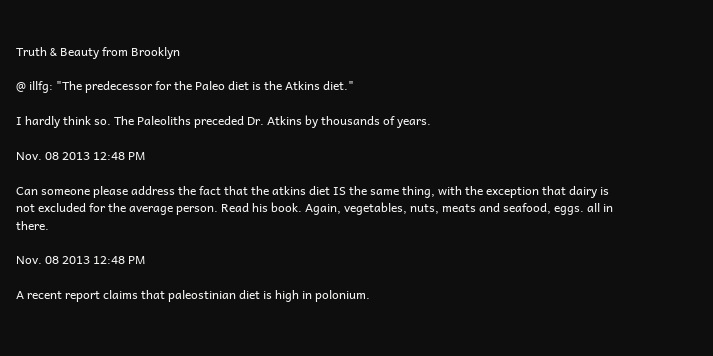Truth & Beauty from Brooklyn

@ illfg: "The predecessor for the Paleo diet is the Atkins diet."

I hardly think so. The Paleoliths preceded Dr. Atkins by thousands of years.

Nov. 08 2013 12:48 PM

Can someone please address the fact that the atkins diet IS the same thing, with the exception that dairy is not excluded for the average person. Read his book. Again, vegetables, nuts, meats and seafood, eggs. all in there.

Nov. 08 2013 12:48 PM

A recent report claims that paleostinian diet is high in polonium.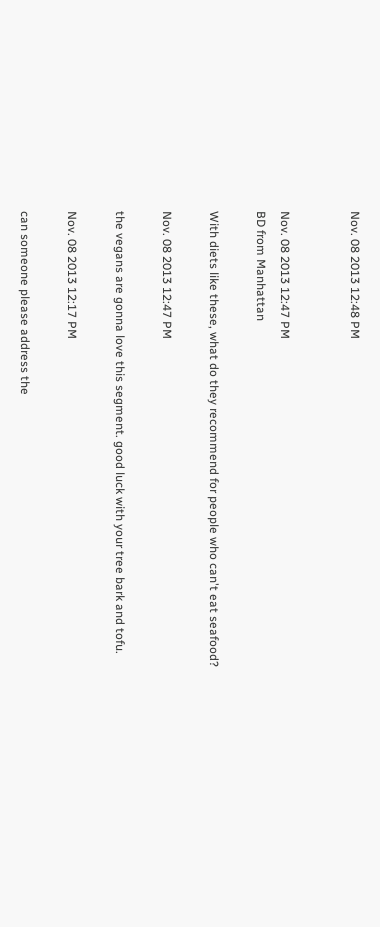Nov. 08 2013 12:48 PM


Nov. 08 2013 12:47 PM
BD from Manhattan

With diets like these, what do they recommend for people who can't eat seafood?

Nov. 08 2013 12:47 PM

the vegans are gonna love this segment. good luck with your tree bark and tofu.

Nov. 08 2013 12:17 PM

can someone please address the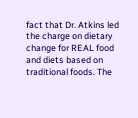fact that Dr. Atkins led the charge on dietary change for REAL food and diets based on traditional foods. The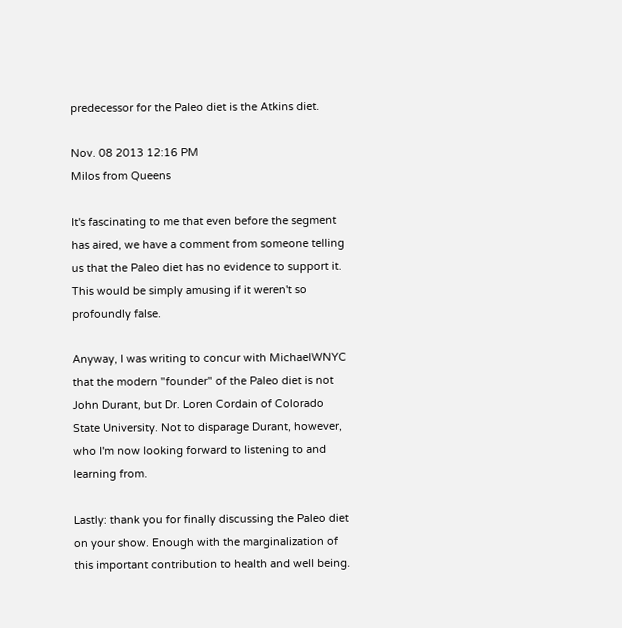predecessor for the Paleo diet is the Atkins diet.

Nov. 08 2013 12:16 PM
Milos from Queens

It's fascinating to me that even before the segment has aired, we have a comment from someone telling us that the Paleo diet has no evidence to support it. This would be simply amusing if it weren't so profoundly false.

Anyway, I was writing to concur with MichaelWNYC that the modern "founder" of the Paleo diet is not John Durant, but Dr. Loren Cordain of Colorado State University. Not to disparage Durant, however, who I'm now looking forward to listening to and learning from.

Lastly: thank you for finally discussing the Paleo diet on your show. Enough with the marginalization of this important contribution to health and well being.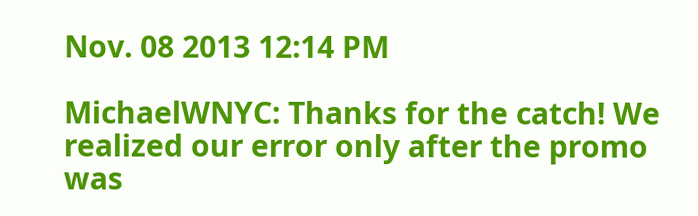Nov. 08 2013 12:14 PM

MichaelWNYC: Thanks for the catch! We realized our error only after the promo was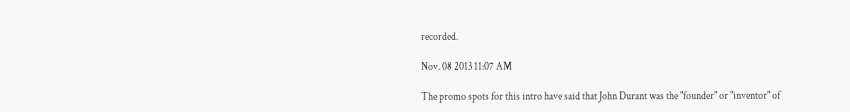recorded.

Nov. 08 2013 11:07 AM

The promo spots for this intro have said that John Durant was the "founder" or "inventor" of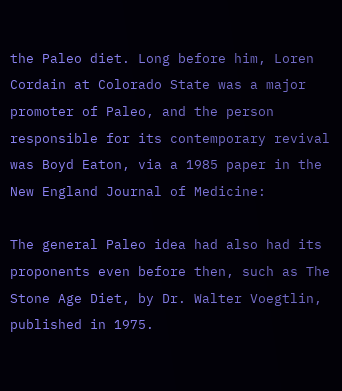the Paleo diet. Long before him, Loren Cordain at Colorado State was a major promoter of Paleo, and the person responsible for its contemporary revival was Boyd Eaton, via a 1985 paper in the New England Journal of Medicine:

The general Paleo idea had also had its proponents even before then, such as The Stone Age Diet, by Dr. Walter Voegtlin, published in 1975.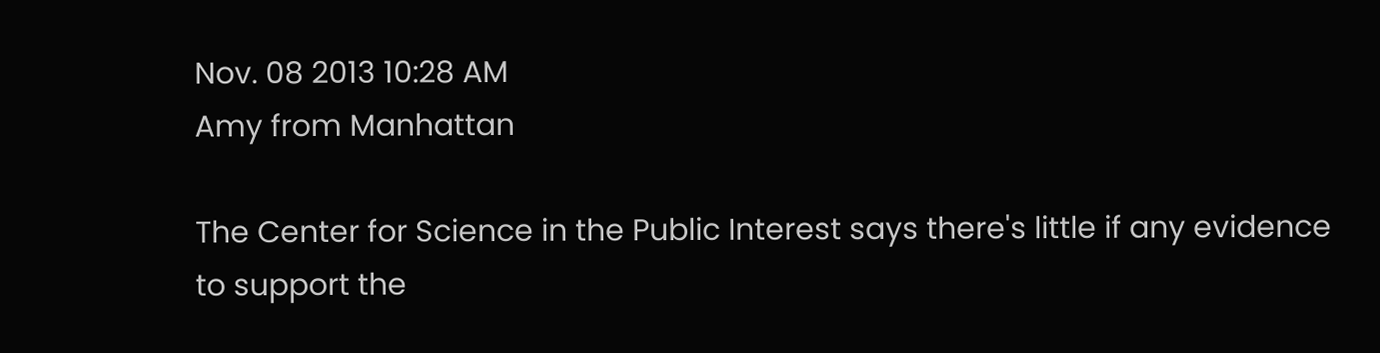Nov. 08 2013 10:28 AM
Amy from Manhattan

The Center for Science in the Public Interest says there's little if any evidence to support the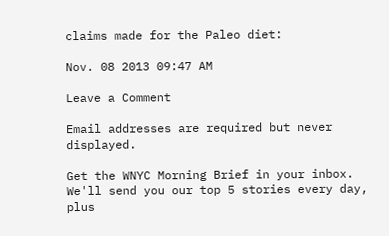claims made for the Paleo diet:

Nov. 08 2013 09:47 AM

Leave a Comment

Email addresses are required but never displayed.

Get the WNYC Morning Brief in your inbox.
We'll send you our top 5 stories every day, plus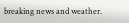breaking news and weather.